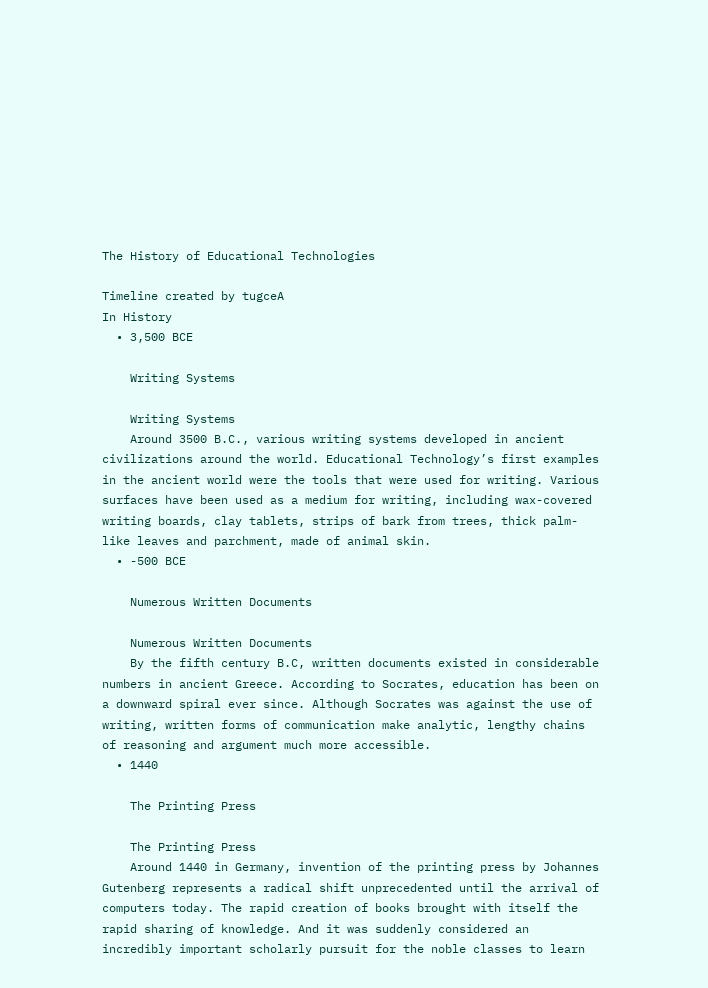The History of Educational Technologies

Timeline created by tugceA
In History
  • 3,500 BCE

    Writing Systems

    Writing Systems
    Around 3500 B.C., various writing systems developed in ancient civilizations around the world. Educational Technology’s first examples in the ancient world were the tools that were used for writing. Various surfaces have been used as a medium for writing, including wax-covered writing boards, clay tablets, strips of bark from trees, thick palm-like leaves and parchment, made of animal skin.
  • -500 BCE

    Numerous Written Documents

    Numerous Written Documents
    By the fifth century B.C, written documents existed in considerable numbers in ancient Greece. According to Socrates, education has been on a downward spiral ever since. Although Socrates was against the use of writing, written forms of communication make analytic, lengthy chains of reasoning and argument much more accessible.
  • 1440

    The Printing Press

    The Printing Press
    Around 1440 in Germany, invention of the printing press by Johannes Gutenberg represents a radical shift unprecedented until the arrival of computers today. The rapid creation of books brought with itself the rapid sharing of knowledge. And it was suddenly considered an incredibly important scholarly pursuit for the noble classes to learn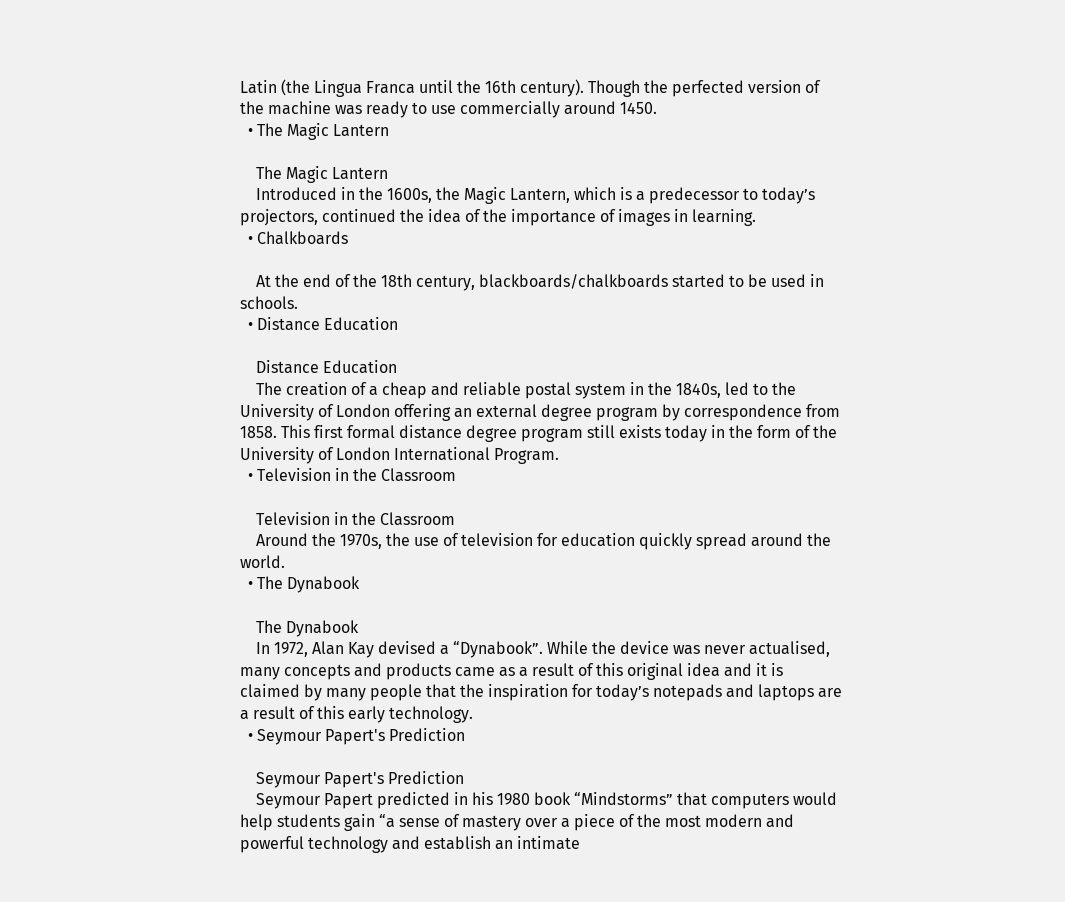Latin (the Lingua Franca until the 16th century). Though the perfected version of the machine was ready to use commercially around 1450.
  • The Magic Lantern

    The Magic Lantern
    Introduced in the 1600s, the Magic Lantern, which is a predecessor to today’s projectors, continued the idea of the importance of images in learning.
  • Chalkboards

    At the end of the 18th century, blackboards/chalkboards started to be used in schools.
  • Distance Education

    Distance Education
    The creation of a cheap and reliable postal system in the 1840s, led to the University of London offering an external degree program by correspondence from 1858. This first formal distance degree program still exists today in the form of the University of London International Program.
  • Television in the Classroom

    Television in the Classroom
    Around the 1970s, the use of television for education quickly spread around the world.
  • The Dynabook

    The Dynabook
    In 1972, Alan Kay devised a “Dynabook”. While the device was never actualised, many concepts and products came as a result of this original idea and it is claimed by many people that the inspiration for today’s notepads and laptops are a result of this early technology.
  • Seymour Papert's Prediction

    Seymour Papert's Prediction
    Seymour Papert predicted in his 1980 book “Mindstorms” that computers would help students gain “a sense of mastery over a piece of the most modern and powerful technology and establish an intimate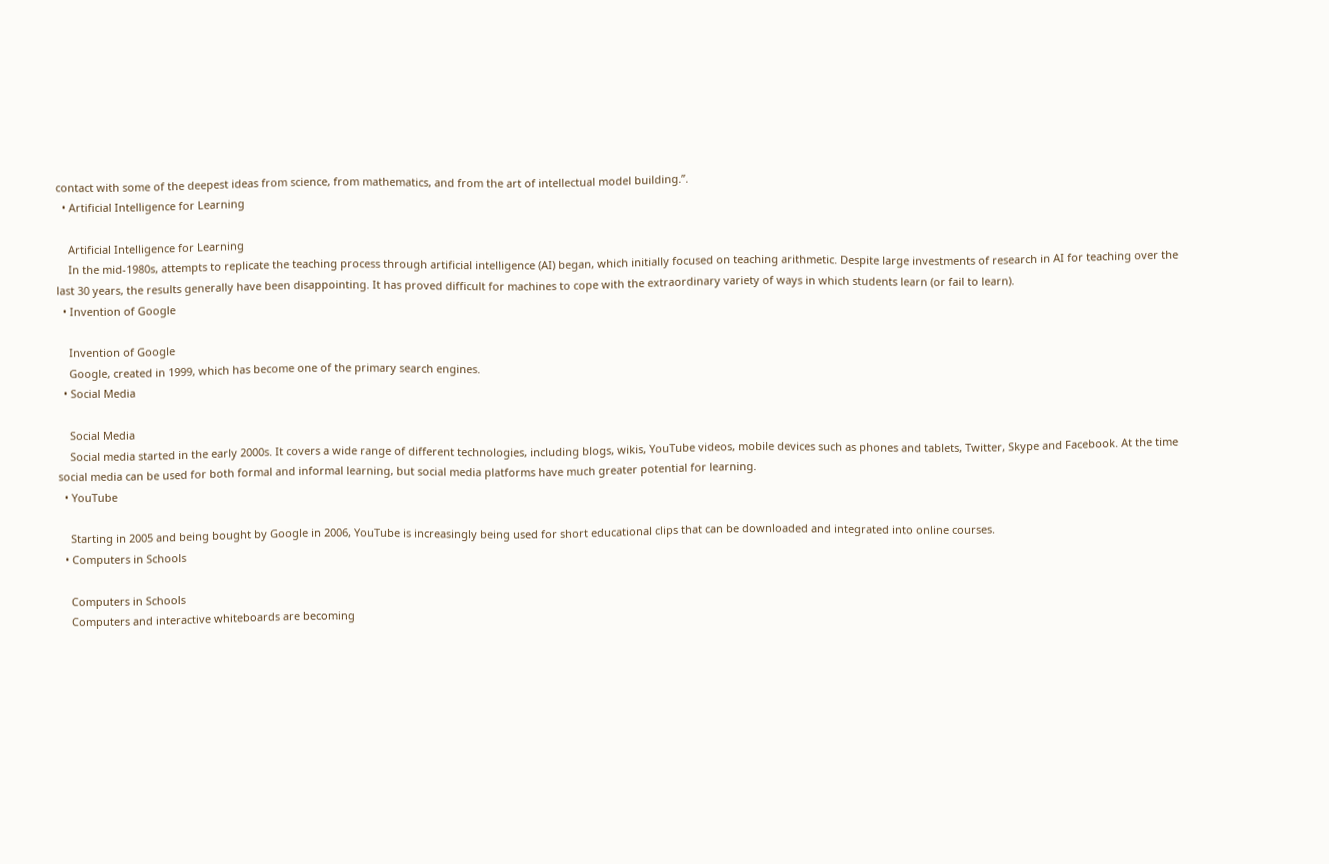contact with some of the deepest ideas from science, from mathematics, and from the art of intellectual model building.”.
  • Artificial Intelligence for Learning

    Artificial Intelligence for Learning
    In the mid-1980s, attempts to replicate the teaching process through artificial intelligence (AI) began, which initially focused on teaching arithmetic. Despite large investments of research in AI for teaching over the last 30 years, the results generally have been disappointing. It has proved difficult for machines to cope with the extraordinary variety of ways in which students learn (or fail to learn).
  • Invention of Google

    Invention of Google
    Google, created in 1999, which has become one of the primary search engines.
  • Social Media

    Social Media
    Social media started in the early 2000s. It covers a wide range of different technologies, including blogs, wikis, YouTube videos, mobile devices such as phones and tablets, Twitter, Skype and Facebook. At the time social media can be used for both formal and informal learning, but social media platforms have much greater potential for learning.
  • YouTube

    Starting in 2005 and being bought by Google in 2006, YouTube is increasingly being used for short educational clips that can be downloaded and integrated into online courses.
  • Computers in Schools

    Computers in Schools
    Computers and interactive whiteboards are becoming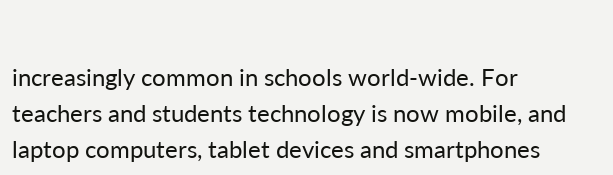increasingly common in schools world-wide. For teachers and students technology is now mobile, and laptop computers, tablet devices and smartphones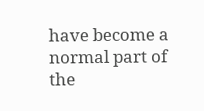have become a normal part of the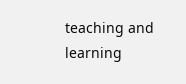teaching and learning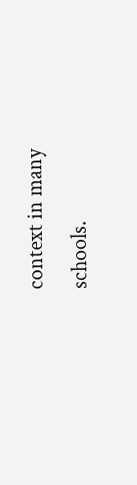context in many schools.